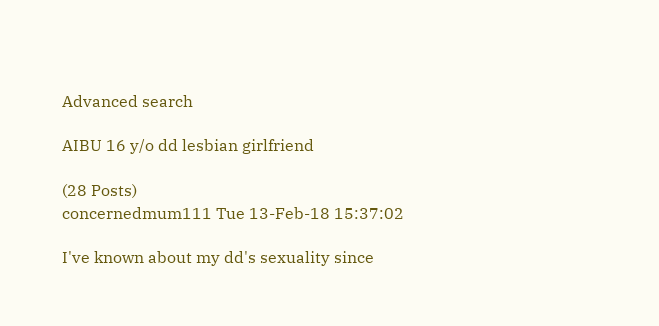Advanced search

AIBU 16 y/o dd lesbian girlfriend

(28 Posts)
concernedmum111 Tue 13-Feb-18 15:37:02

I've known about my dd's sexuality since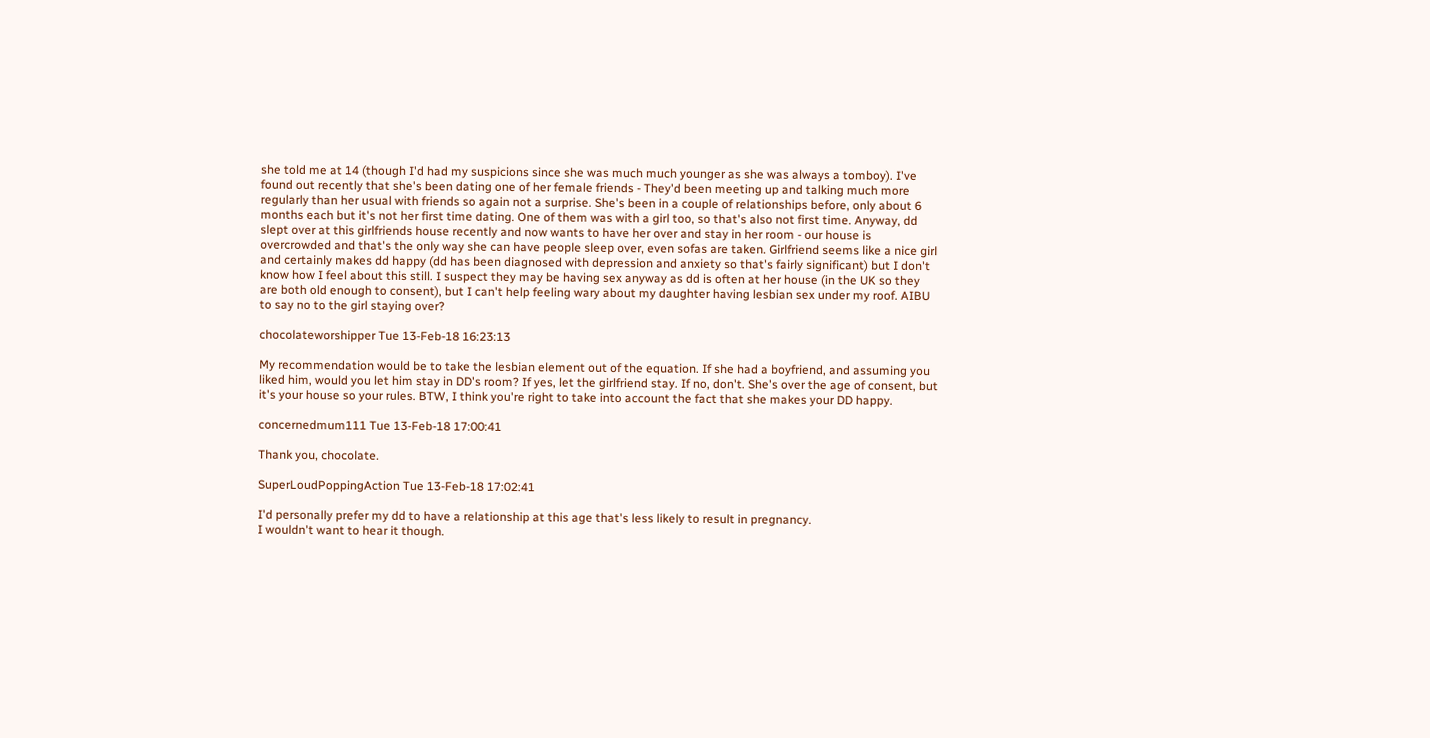she told me at 14 (though I'd had my suspicions since she was much much younger as she was always a tomboy). I've found out recently that she's been dating one of her female friends - They'd been meeting up and talking much more regularly than her usual with friends so again not a surprise. She's been in a couple of relationships before, only about 6 months each but it's not her first time dating. One of them was with a girl too, so that's also not first time. Anyway, dd slept over at this girlfriends house recently and now wants to have her over and stay in her room - our house is overcrowded and that's the only way she can have people sleep over, even sofas are taken. Girlfriend seems like a nice girl and certainly makes dd happy (dd has been diagnosed with depression and anxiety so that's fairly significant) but I don't know how I feel about this still. I suspect they may be having sex anyway as dd is often at her house (in the UK so they are both old enough to consent), but I can't help feeling wary about my daughter having lesbian sex under my roof. AIBU to say no to the girl staying over?

chocolateworshipper Tue 13-Feb-18 16:23:13

My recommendation would be to take the lesbian element out of the equation. If she had a boyfriend, and assuming you liked him, would you let him stay in DD's room? If yes, let the girlfriend stay. If no, don't. She's over the age of consent, but it's your house so your rules. BTW, I think you're right to take into account the fact that she makes your DD happy.

concernedmum111 Tue 13-Feb-18 17:00:41

Thank you, chocolate.

SuperLoudPoppingAction Tue 13-Feb-18 17:02:41

I'd personally prefer my dd to have a relationship at this age that's less likely to result in pregnancy.
I wouldn't want to hear it though.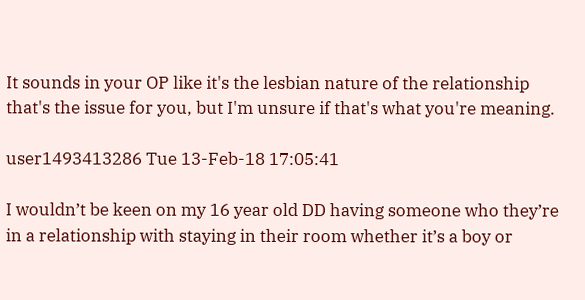It sounds in your OP like it's the lesbian nature of the relationship that's the issue for you, but I'm unsure if that's what you're meaning.

user1493413286 Tue 13-Feb-18 17:05:41

I wouldn’t be keen on my 16 year old DD having someone who they’re in a relationship with staying in their room whether it’s a boy or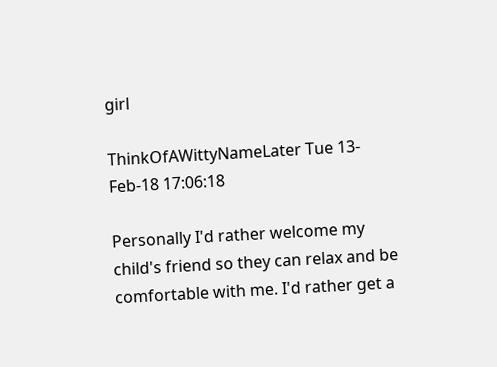girl

ThinkOfAWittyNameLater Tue 13-Feb-18 17:06:18

Personally I'd rather welcome my child's friend so they can relax and be comfortable with me. I'd rather get a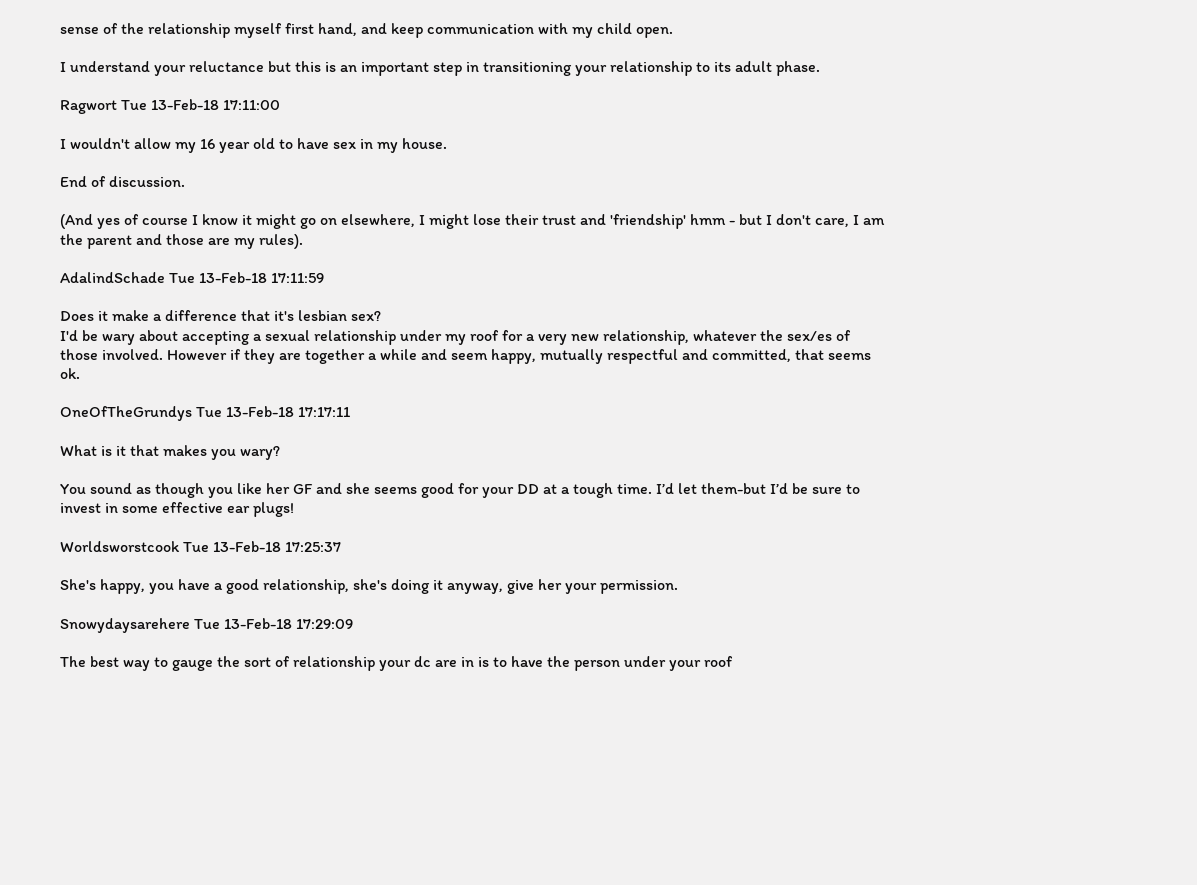sense of the relationship myself first hand, and keep communication with my child open.

I understand your reluctance but this is an important step in transitioning your relationship to its adult phase.

Ragwort Tue 13-Feb-18 17:11:00

I wouldn't allow my 16 year old to have sex in my house.

End of discussion.

(And yes of course I know it might go on elsewhere, I might lose their trust and 'friendship' hmm - but I don't care, I am the parent and those are my rules).

AdalindSchade Tue 13-Feb-18 17:11:59

Does it make a difference that it's lesbian sex?
I'd be wary about accepting a sexual relationship under my roof for a very new relationship, whatever the sex/es of those involved. However if they are together a while and seem happy, mutually respectful and committed, that seems ok.

OneOfTheGrundys Tue 13-Feb-18 17:17:11

What is it that makes you wary?

You sound as though you like her GF and she seems good for your DD at a tough time. I’d let them-but I’d be sure to invest in some effective ear plugs!

Worldsworstcook Tue 13-Feb-18 17:25:37

She's happy, you have a good relationship, she's doing it anyway, give her your permission.

Snowydaysarehere Tue 13-Feb-18 17:29:09

The best way to gauge the sort of relationship your dc are in is to have the person under your roof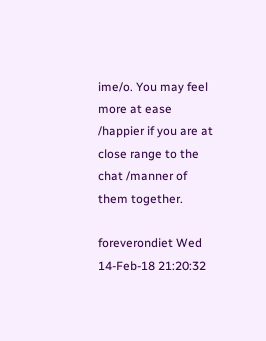ime/o. You may feel more at ease /happier if you are at close range to the chat /manner of them together.

foreverondiet Wed 14-Feb-18 21:20:32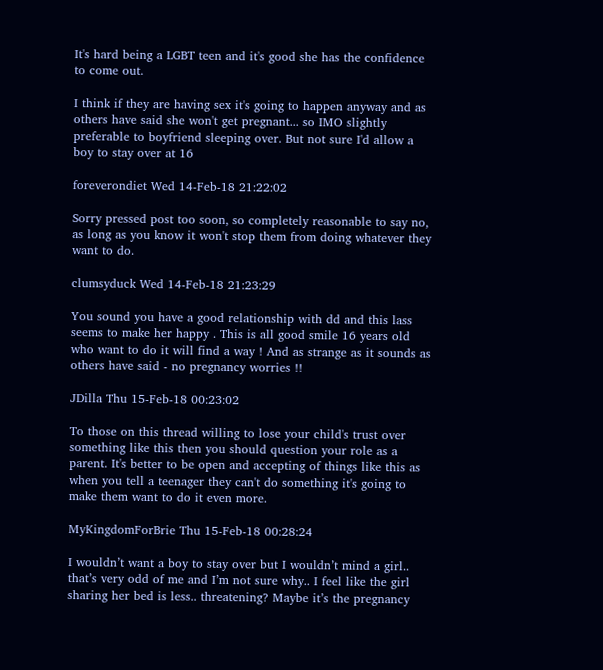It's hard being a LGBT teen and it's good she has the confidence to come out.

I think if they are having sex it's going to happen anyway and as others have said she won't get pregnant... so IMO slightly preferable to boyfriend sleeping over. But not sure I'd allow a boy to stay over at 16

foreverondiet Wed 14-Feb-18 21:22:02

Sorry pressed post too soon, so completely reasonable to say no, as long as you know it won't stop them from doing whatever they want to do.

clumsyduck Wed 14-Feb-18 21:23:29

You sound you have a good relationship with dd and this lass seems to make her happy . This is all good smile 16 years old who want to do it will find a way ! And as strange as it sounds as others have said - no pregnancy worries !!

JDilla Thu 15-Feb-18 00:23:02

To those on this thread willing to lose your child's trust over something like this then you should question your role as a parent. It's better to be open and accepting of things like this as when you tell a teenager they can't do something it's going to make them want to do it even more.

MyKingdomForBrie Thu 15-Feb-18 00:28:24

I wouldn’t want a boy to stay over but I wouldn’t mind a girl.. that’s very odd of me and I’m not sure why.. I feel like the girl sharing her bed is less.. threatening? Maybe it’s the pregnancy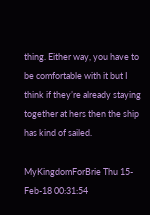thing. Either way, you have to be comfortable with it but I think if they’re already staying together at hers then the ship has kind of sailed.

MyKingdomForBrie Thu 15-Feb-18 00:31:54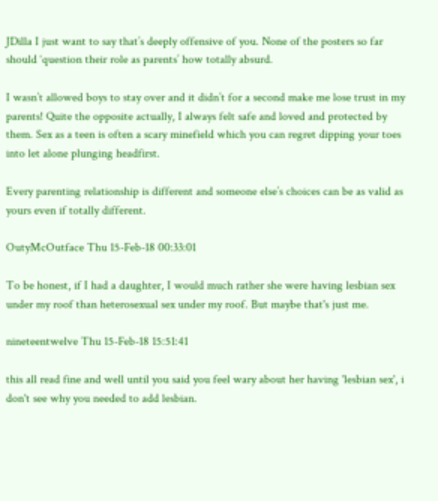JDilla I just want to say that’s deeply offensive of you. None of the posters so far should ‘question their role as parents’ how totally absurd.

I wasn’t allowed boys to stay over and it didn’t for a second make me lose trust in my parents! Quite the opposite actually, I always felt safe and loved and protected by them. Sex as a teen is often a scary minefield which you can regret dipping your toes into let alone plunging headfirst.

Every parenting relationship is different and someone else’s choices can be as valid as yours even if totally different.

OutyMcOutface Thu 15-Feb-18 00:33:01

To be honest, if I had a daughter, I would much rather she were having lesbian sex under my roof than heterosexual sex under my roof. But maybe that's just me.

nineteentwelve Thu 15-Feb-18 15:51:41

this all read fine and well until you said you feel wary about her having 'lesbian sex', i don't see why you needed to add lesbian.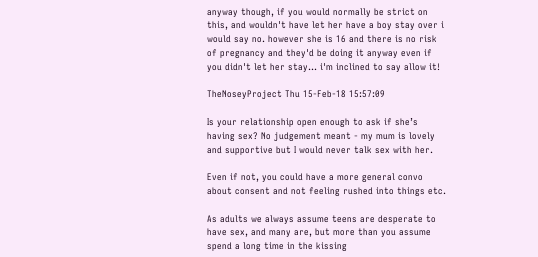anyway though, if you would normally be strict on this, and wouldn't have let her have a boy stay over i would say no. however she is 16 and there is no risk of pregnancy and they'd be doing it anyway even if you didn't let her stay... i'm inclined to say allow it!

TheNoseyProject Thu 15-Feb-18 15:57:09

Is your relationship open enough to ask if she’s having sex? No judgement meant - my mum is lovely and supportive but I would never talk sex with her.

Even if not, you could have a more general convo about consent and not feeling rushed into things etc.

As adults we always assume teens are desperate to have sex, and many are, but more than you assume spend a long time in the kissing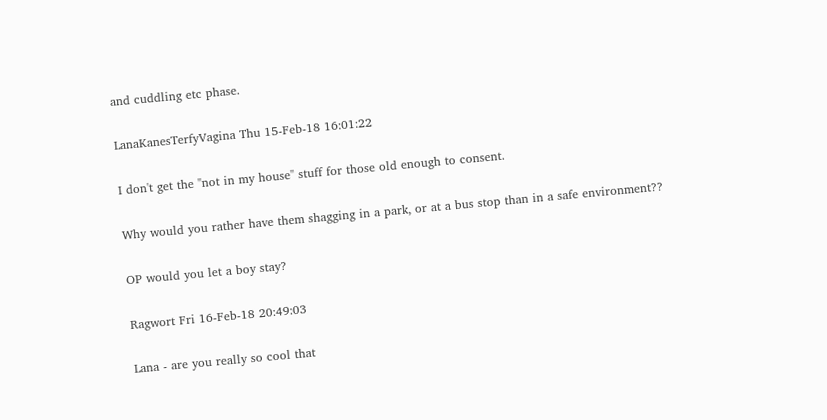and cuddling etc phase.

LanaKanesTerfyVagina Thu 15-Feb-18 16:01:22

I don't get the "not in my house" stuff for those old enough to consent.

Why would you rather have them shagging in a park, or at a bus stop than in a safe environment??

OP would you let a boy stay?

Ragwort Fri 16-Feb-18 20:49:03

Lana - are you really so cool that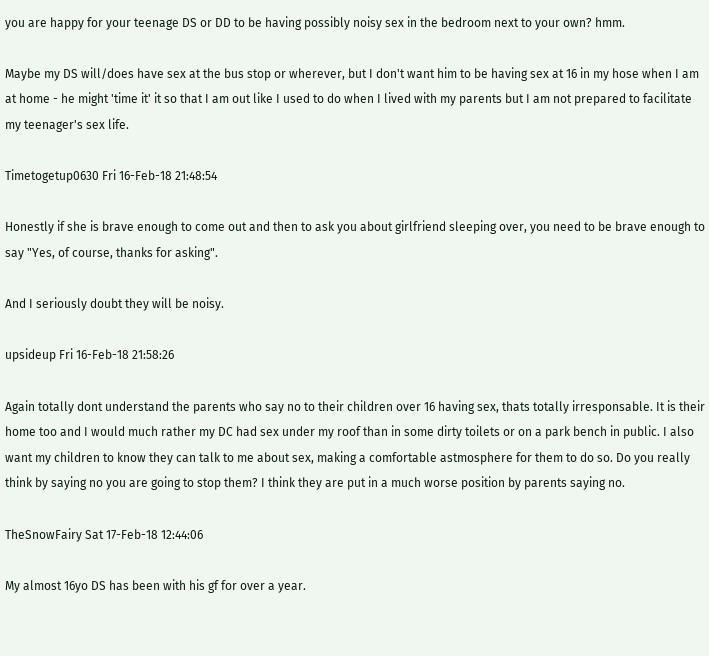you are happy for your teenage DS or DD to be having possibly noisy sex in the bedroom next to your own? hmm.

Maybe my DS will/does have sex at the bus stop or wherever, but I don't want him to be having sex at 16 in my hose when I am at home - he might 'time it' it so that I am out like I used to do when I lived with my parents but I am not prepared to facilitate my teenager's sex life.

Timetogetup0630 Fri 16-Feb-18 21:48:54

Honestly if she is brave enough to come out and then to ask you about girlfriend sleeping over, you need to be brave enough to say "Yes, of course, thanks for asking".

And I seriously doubt they will be noisy.

upsideup Fri 16-Feb-18 21:58:26

Again totally dont understand the parents who say no to their children over 16 having sex, thats totally irresponsable. It is their home too and I would much rather my DC had sex under my roof than in some dirty toilets or on a park bench in public. I also want my children to know they can talk to me about sex, making a comfortable astmosphere for them to do so. Do you really think by saying no you are going to stop them? I think they are put in a much worse position by parents saying no.

TheSnowFairy Sat 17-Feb-18 12:44:06

My almost 16yo DS has been with his gf for over a year.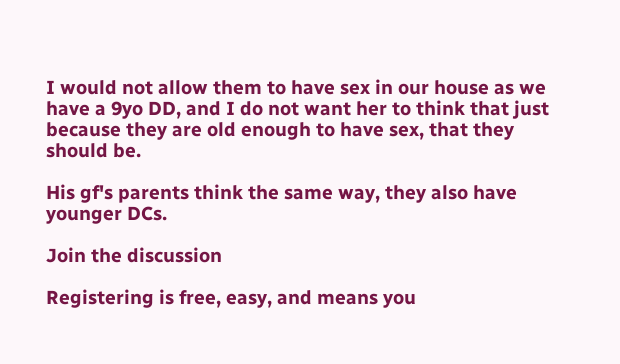I would not allow them to have sex in our house as we have a 9yo DD, and I do not want her to think that just because they are old enough to have sex, that they should be.

His gf's parents think the same way, they also have younger DCs.

Join the discussion

Registering is free, easy, and means you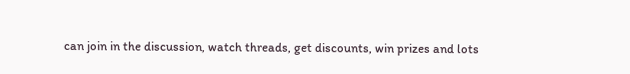can join in the discussion, watch threads, get discounts, win prizes and lots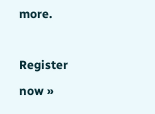more.

Register now »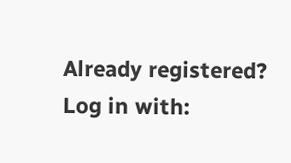Already registered? Log in with: